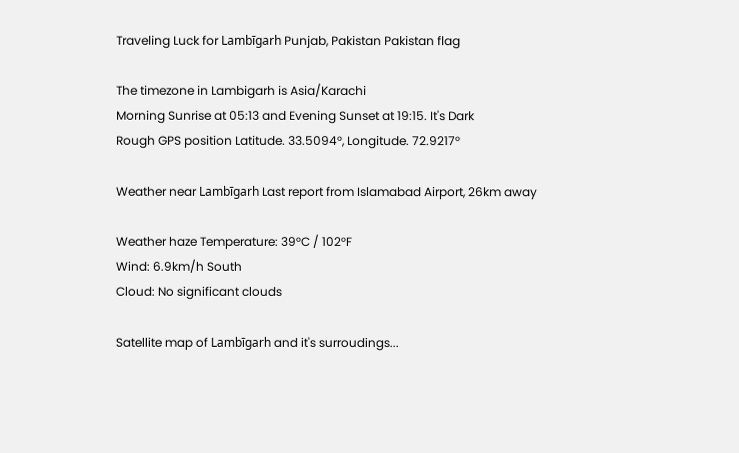Traveling Luck for Lambīgarh Punjab, Pakistan Pakistan flag

The timezone in Lambigarh is Asia/Karachi
Morning Sunrise at 05:13 and Evening Sunset at 19:15. It's Dark
Rough GPS position Latitude. 33.5094°, Longitude. 72.9217°

Weather near Lambīgarh Last report from Islamabad Airport, 26km away

Weather haze Temperature: 39°C / 102°F
Wind: 6.9km/h South
Cloud: No significant clouds

Satellite map of Lambīgarh and it's surroudings...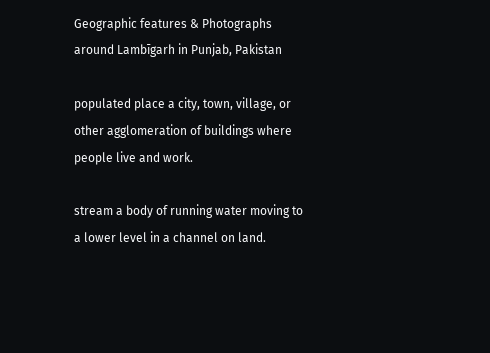Geographic features & Photographs around Lambīgarh in Punjab, Pakistan

populated place a city, town, village, or other agglomeration of buildings where people live and work.

stream a body of running water moving to a lower level in a channel on land.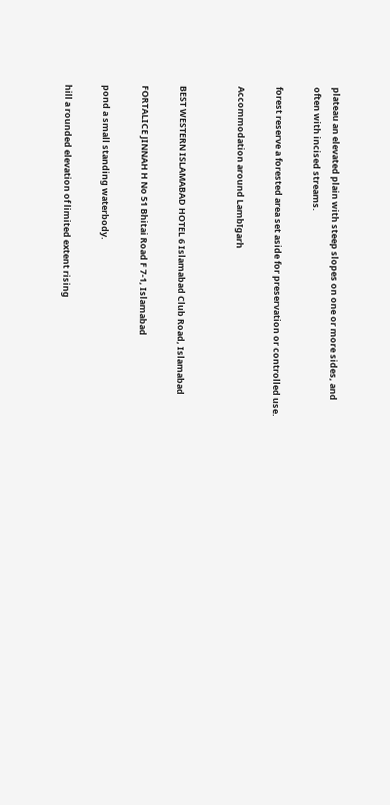plateau an elevated plain with steep slopes on one or more sides, and often with incised streams.

forest reserve a forested area set aside for preservation or controlled use.

Accommodation around Lambīgarh


BEST WESTERN ISLAMABAD HOTEL 6 Islamabad Club Road, Islamabad

FORTALICE JINNAH H No 51 Bhitai Road F 7-1, Islamabad

pond a small standing waterbody.

hill a rounded elevation of limited extent rising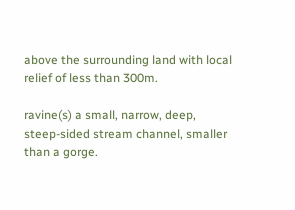above the surrounding land with local relief of less than 300m.

ravine(s) a small, narrow, deep, steep-sided stream channel, smaller than a gorge.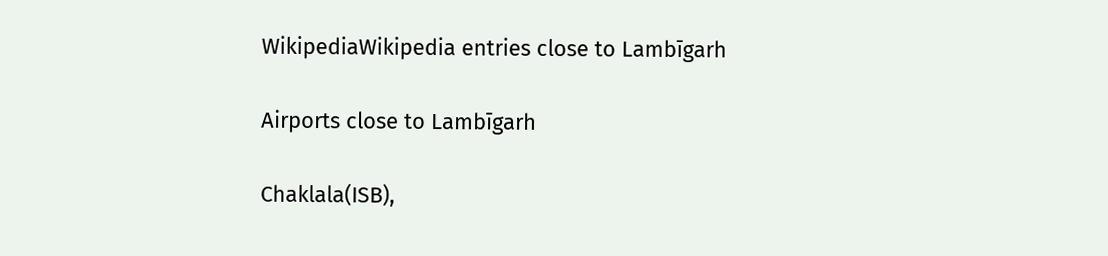WikipediaWikipedia entries close to Lambīgarh

Airports close to Lambīgarh

Chaklala(ISB),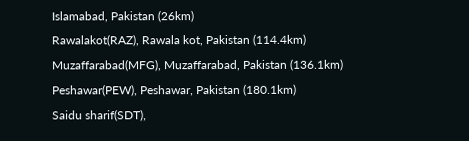Islamabad, Pakistan (26km)
Rawalakot(RAZ), Rawala kot, Pakistan (114.4km)
Muzaffarabad(MFG), Muzaffarabad, Pakistan (136.1km)
Peshawar(PEW), Peshawar, Pakistan (180.1km)
Saidu sharif(SDT),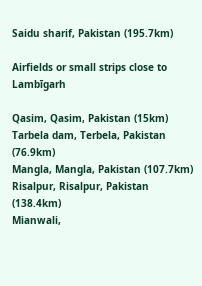Saidu sharif, Pakistan (195.7km)

Airfields or small strips close to Lambīgarh

Qasim, Qasim, Pakistan (15km)
Tarbela dam, Terbela, Pakistan (76.9km)
Mangla, Mangla, Pakistan (107.7km)
Risalpur, Risalpur, Pakistan (138.4km)
Mianwali,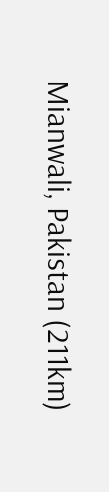Mianwali, Pakistan (211km)